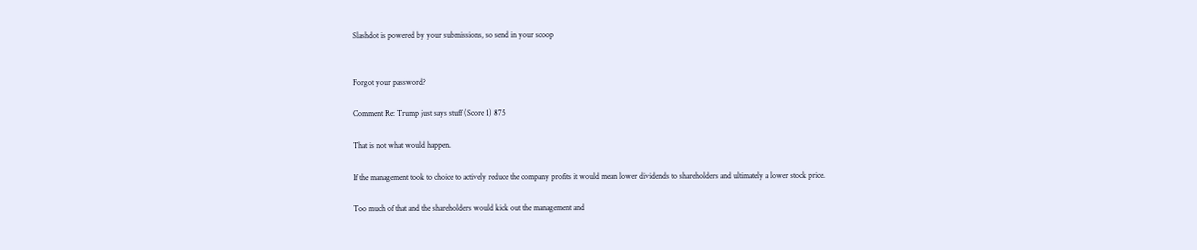Slashdot is powered by your submissions, so send in your scoop


Forgot your password?

Comment Re: Trump just says stuff (Score 1) 875

That is not what would happen.

If the management took to choice to actively reduce the company profits it would mean lower dividends to shareholders and ultimately a lower stock price.

Too much of that and the shareholders would kick out the management and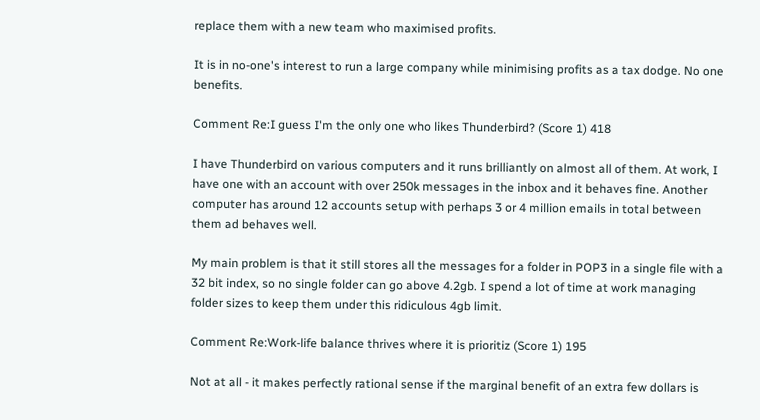replace them with a new team who maximised profits.

It is in no-one's interest to run a large company while minimising profits as a tax dodge. No one benefits.

Comment Re:I guess I'm the only one who likes Thunderbird? (Score 1) 418

I have Thunderbird on various computers and it runs brilliantly on almost all of them. At work, I have one with an account with over 250k messages in the inbox and it behaves fine. Another computer has around 12 accounts setup with perhaps 3 or 4 million emails in total between them ad behaves well.

My main problem is that it still stores all the messages for a folder in POP3 in a single file with a 32 bit index, so no single folder can go above 4.2gb. I spend a lot of time at work managing folder sizes to keep them under this ridiculous 4gb limit.

Comment Re:Work-life balance thrives where it is prioritiz (Score 1) 195

Not at all - it makes perfectly rational sense if the marginal benefit of an extra few dollars is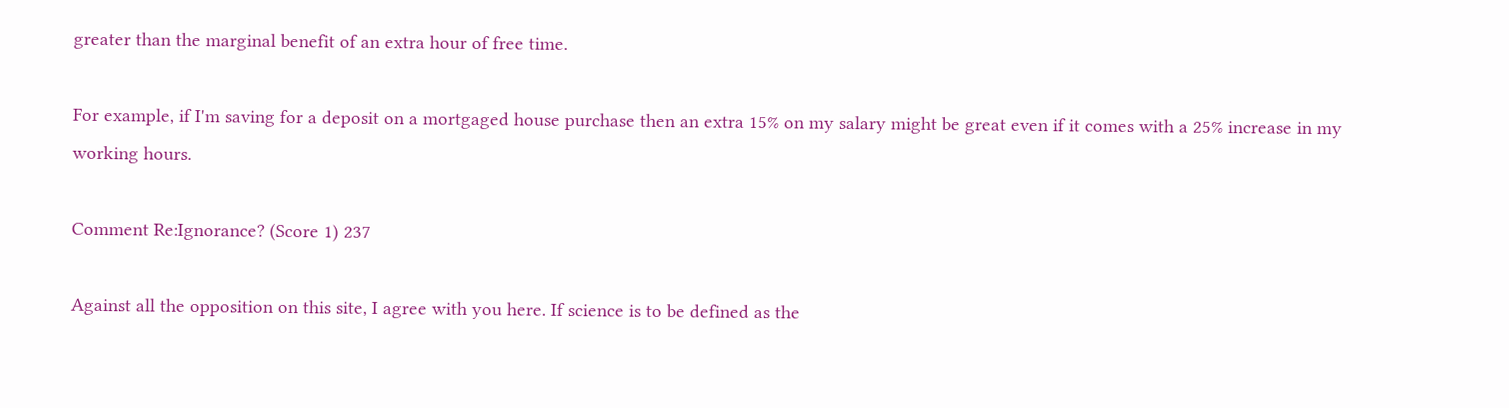greater than the marginal benefit of an extra hour of free time.

For example, if I'm saving for a deposit on a mortgaged house purchase then an extra 15% on my salary might be great even if it comes with a 25% increase in my working hours.

Comment Re:Ignorance? (Score 1) 237

Against all the opposition on this site, I agree with you here. If science is to be defined as the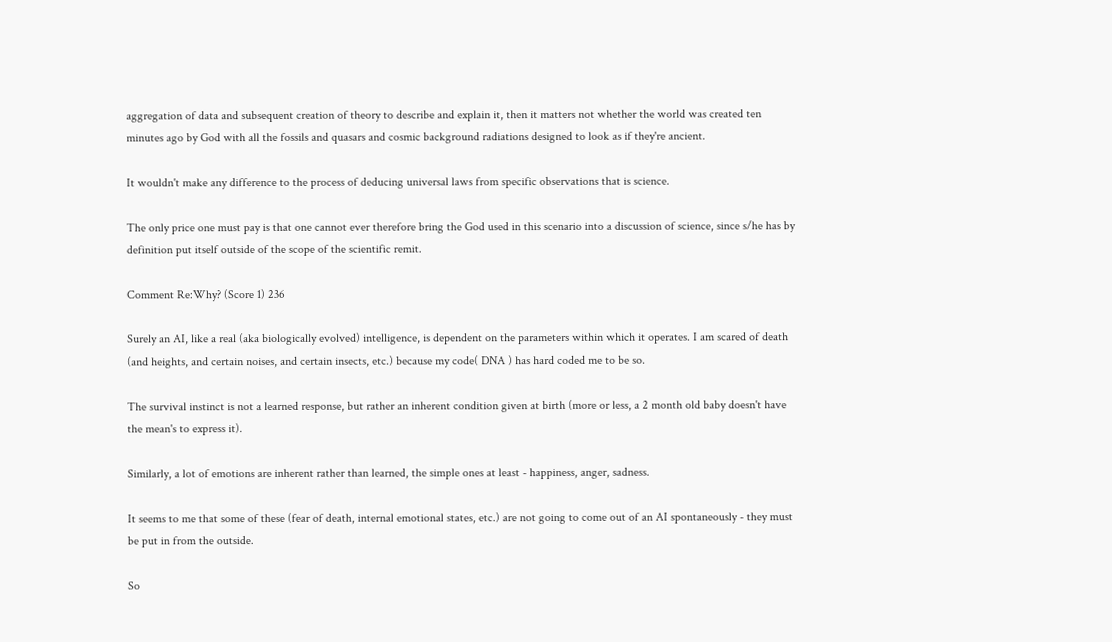aggregation of data and subsequent creation of theory to describe and explain it, then it matters not whether the world was created ten minutes ago by God with all the fossils and quasars and cosmic background radiations designed to look as if they're ancient.

It wouldn't make any difference to the process of deducing universal laws from specific observations that is science.

The only price one must pay is that one cannot ever therefore bring the God used in this scenario into a discussion of science, since s/he has by definition put itself outside of the scope of the scientific remit.

Comment Re:Why? (Score 1) 236

Surely an AI, like a real (aka biologically evolved) intelligence, is dependent on the parameters within which it operates. I am scared of death (and heights, and certain noises, and certain insects, etc.) because my code( DNA ) has hard coded me to be so.

The survival instinct is not a learned response, but rather an inherent condition given at birth (more or less, a 2 month old baby doesn't have the mean's to express it).

Similarly, a lot of emotions are inherent rather than learned, the simple ones at least - happiness, anger, sadness.

It seems to me that some of these (fear of death, internal emotional states, etc.) are not going to come out of an AI spontaneously - they must be put in from the outside.

So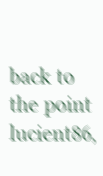back to the point lucient86,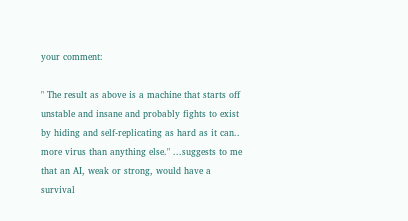your comment:

" The result as above is a machine that starts off unstable and insane and probably fights to exist by hiding and self-replicating as hard as it can.. more virus than anything else." ...suggests to me that an AI, weak or strong, would have a survival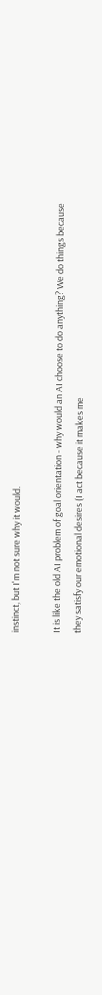instinct, but I'm not sure why it would.

It is like the old AI problem of goal orientation - why would an AI choose to do anything? We do things because they satisfy our emotional desires (I act because it makes me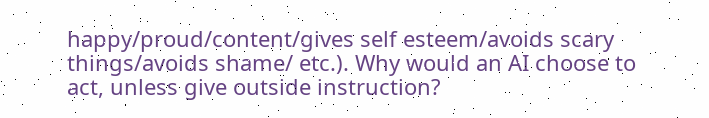happy/proud/content/gives self esteem/avoids scary things/avoids shame/ etc.). Why would an AI choose to act, unless give outside instruction?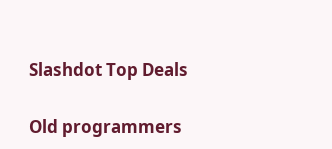Slashdot Top Deals

Old programmers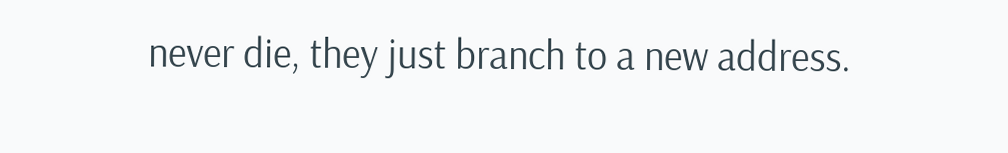never die, they just branch to a new address.